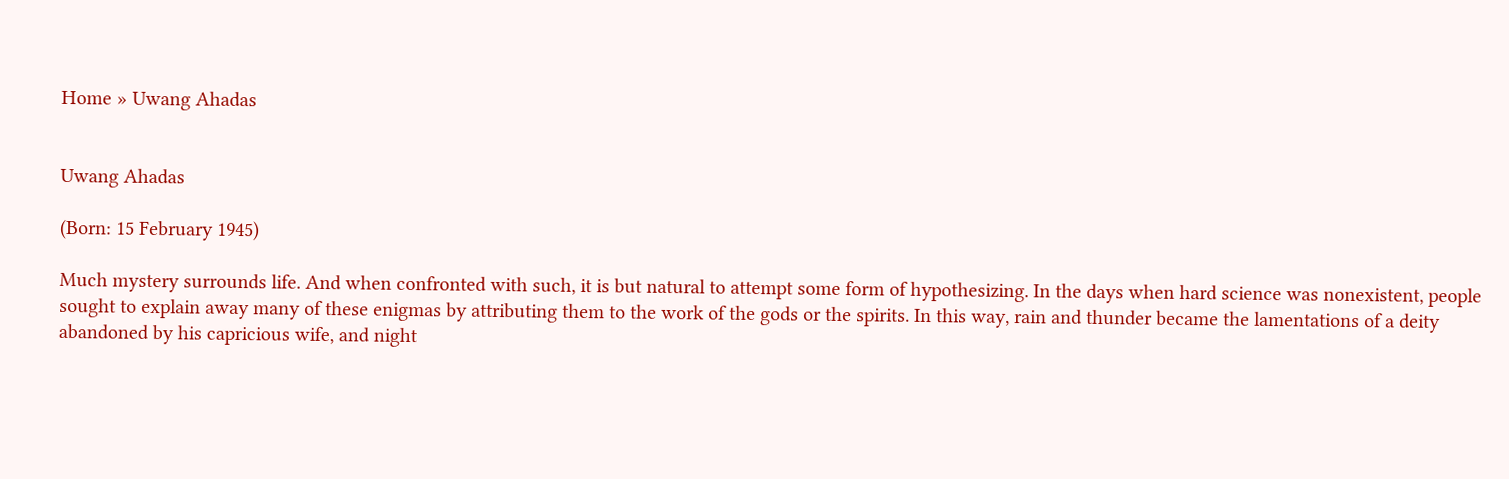Home » Uwang Ahadas


Uwang Ahadas

(Born: 15 February 1945)

Much mystery surrounds life. And when confronted with such, it is but natural to attempt some form of hypothesizing. In the days when hard science was nonexistent, people sought to explain away many of these enigmas by attributing them to the work of the gods or the spirits. In this way, rain and thunder became the lamentations of a deity abandoned by his capricious wife, and night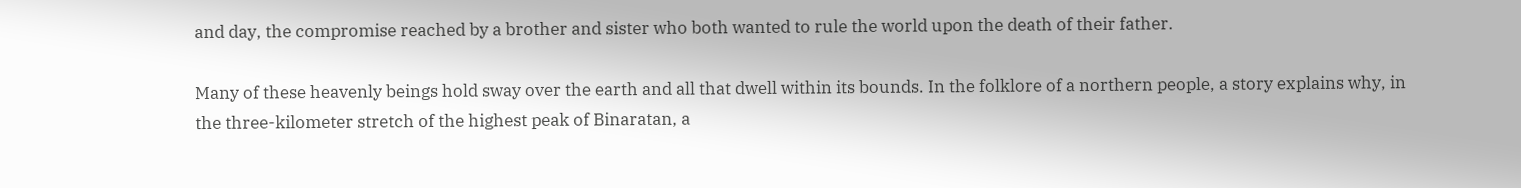and day, the compromise reached by a brother and sister who both wanted to rule the world upon the death of their father.

Many of these heavenly beings hold sway over the earth and all that dwell within its bounds. In the folklore of a northern people, a story explains why, in the three-kilometer stretch of the highest peak of Binaratan, a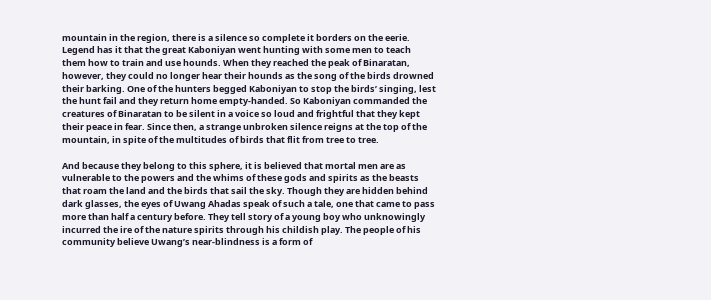mountain in the region, there is a silence so complete it borders on the eerie. Legend has it that the great Kaboniyan went hunting with some men to teach them how to train and use hounds. When they reached the peak of Binaratan, however, they could no longer hear their hounds as the song of the birds drowned their barking. One of the hunters begged Kaboniyan to stop the birds’ singing, lest the hunt fail and they return home empty-handed. So Kaboniyan commanded the creatures of Binaratan to be silent in a voice so loud and frightful that they kept their peace in fear. Since then, a strange unbroken silence reigns at the top of the mountain, in spite of the multitudes of birds that flit from tree to tree.

And because they belong to this sphere, it is believed that mortal men are as vulnerable to the powers and the whims of these gods and spirits as the beasts that roam the land and the birds that sail the sky. Though they are hidden behind dark glasses, the eyes of Uwang Ahadas speak of such a tale, one that came to pass more than half a century before. They tell story of a young boy who unknowingly incurred the ire of the nature spirits through his childish play. The people of his community believe Uwang’s near-blindness is a form of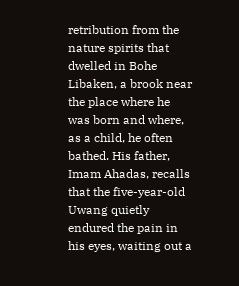retribution from the nature spirits that dwelled in Bohe Libaken, a brook near the place where he was born and where, as a child, he often bathed. His father, Imam Ahadas, recalls that the five-year-old Uwang quietly endured the pain in his eyes, waiting out a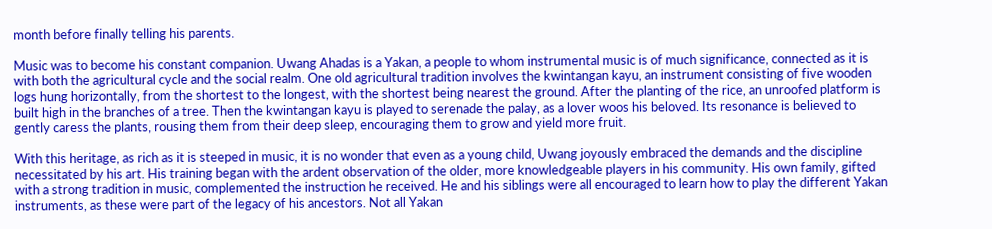month before finally telling his parents.

Music was to become his constant companion. Uwang Ahadas is a Yakan, a people to whom instrumental music is of much significance, connected as it is with both the agricultural cycle and the social realm. One old agricultural tradition involves the kwintangan kayu, an instrument consisting of five wooden logs hung horizontally, from the shortest to the longest, with the shortest being nearest the ground. After the planting of the rice, an unroofed platform is built high in the branches of a tree. Then the kwintangan kayu is played to serenade the palay, as a lover woos his beloved. Its resonance is believed to gently caress the plants, rousing them from their deep sleep, encouraging them to grow and yield more fruit.

With this heritage, as rich as it is steeped in music, it is no wonder that even as a young child, Uwang joyously embraced the demands and the discipline necessitated by his art. His training began with the ardent observation of the older, more knowledgeable players in his community. His own family, gifted with a strong tradition in music, complemented the instruction he received. He and his siblings were all encouraged to learn how to play the different Yakan instruments, as these were part of the legacy of his ancestors. Not all Yakan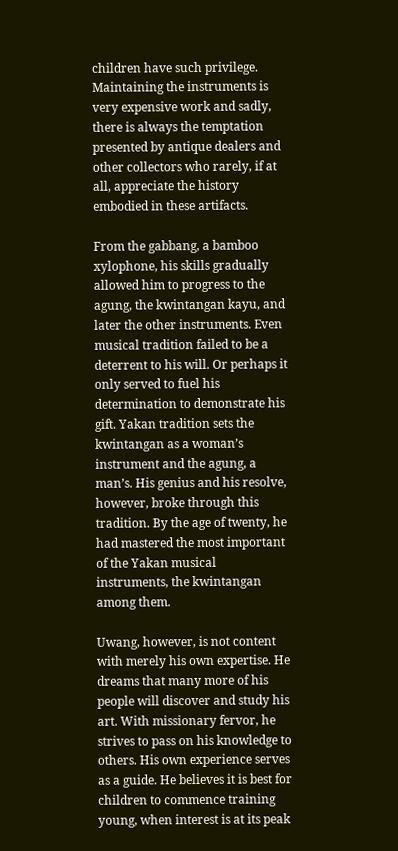children have such privilege. Maintaining the instruments is very expensive work and sadly, there is always the temptation presented by antique dealers and other collectors who rarely, if at all, appreciate the history embodied in these artifacts.

From the gabbang, a bamboo xylophone, his skills gradually allowed him to progress to the agung, the kwintangan kayu, and later the other instruments. Even musical tradition failed to be a deterrent to his will. Or perhaps it only served to fuel his determination to demonstrate his gift. Yakan tradition sets the kwintangan as a woman’s instrument and the agung, a man’s. His genius and his resolve, however, broke through this tradition. By the age of twenty, he had mastered the most important of the Yakan musical instruments, the kwintangan among them.

Uwang, however, is not content with merely his own expertise. He dreams that many more of his people will discover and study his art. With missionary fervor, he strives to pass on his knowledge to others. His own experience serves as a guide. He believes it is best for children to commence training young, when interest is at its peak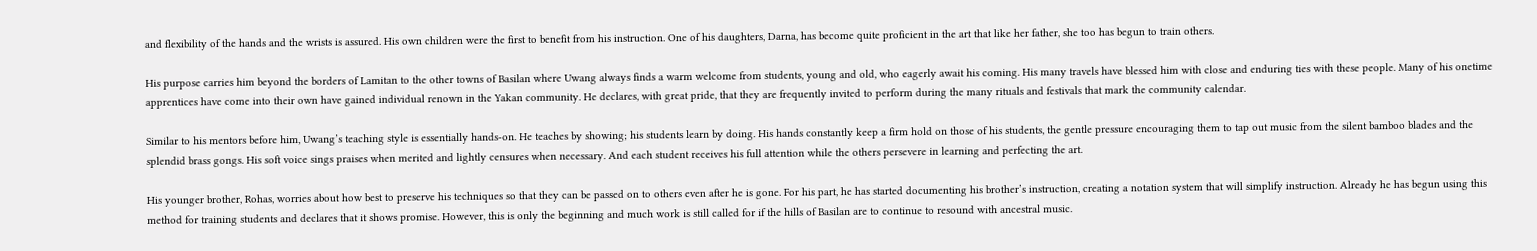and flexibility of the hands and the wrists is assured. His own children were the first to benefit from his instruction. One of his daughters, Darna, has become quite proficient in the art that like her father, she too has begun to train others.

His purpose carries him beyond the borders of Lamitan to the other towns of Basilan where Uwang always finds a warm welcome from students, young and old, who eagerly await his coming. His many travels have blessed him with close and enduring ties with these people. Many of his onetime apprentices have come into their own have gained individual renown in the Yakan community. He declares, with great pride, that they are frequently invited to perform during the many rituals and festivals that mark the community calendar.

Similar to his mentors before him, Uwang’s teaching style is essentially hands-on. He teaches by showing; his students learn by doing. His hands constantly keep a firm hold on those of his students, the gentle pressure encouraging them to tap out music from the silent bamboo blades and the splendid brass gongs. His soft voice sings praises when merited and lightly censures when necessary. And each student receives his full attention while the others persevere in learning and perfecting the art.

His younger brother, Rohas, worries about how best to preserve his techniques so that they can be passed on to others even after he is gone. For his part, he has started documenting his brother’s instruction, creating a notation system that will simplify instruction. Already he has begun using this method for training students and declares that it shows promise. However, this is only the beginning and much work is still called for if the hills of Basilan are to continue to resound with ancestral music.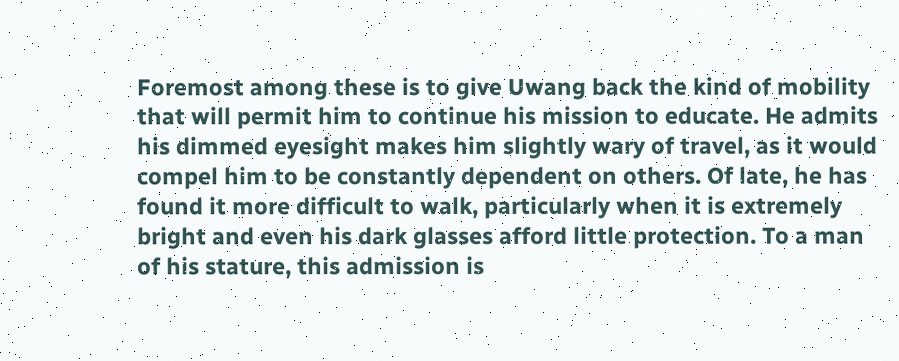Foremost among these is to give Uwang back the kind of mobility that will permit him to continue his mission to educate. He admits his dimmed eyesight makes him slightly wary of travel, as it would compel him to be constantly dependent on others. Of late, he has found it more difficult to walk, particularly when it is extremely bright and even his dark glasses afford little protection. To a man of his stature, this admission is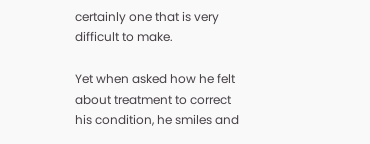certainly one that is very difficult to make.

Yet when asked how he felt about treatment to correct his condition, he smiles and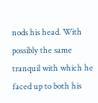nods his head. With possibly the same tranquil with which he faced up to both his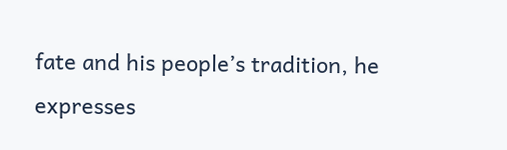fate and his people’s tradition, he expresses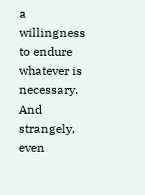a willingness to endure whatever is necessary. And strangely, even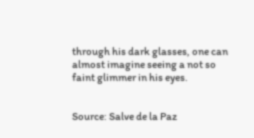through his dark glasses, one can almost imagine seeing a not so faint glimmer in his eyes.


Source: Salve de la Paz